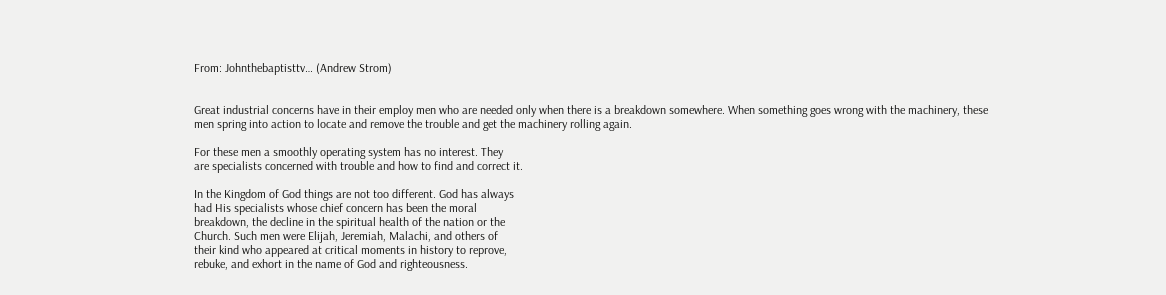From: Johnthebaptisttv… (Andrew Strom)


Great industrial concerns have in their employ men who are needed only when there is a breakdown somewhere. When something goes wrong with the machinery, these men spring into action to locate and remove the trouble and get the machinery rolling again.

For these men a smoothly operating system has no interest. They
are specialists concerned with trouble and how to find and correct it.

In the Kingdom of God things are not too different. God has always
had His specialists whose chief concern has been the moral
breakdown, the decline in the spiritual health of the nation or the
Church. Such men were Elijah, Jeremiah, Malachi, and others of
their kind who appeared at critical moments in history to reprove,
rebuke, and exhort in the name of God and righteousness.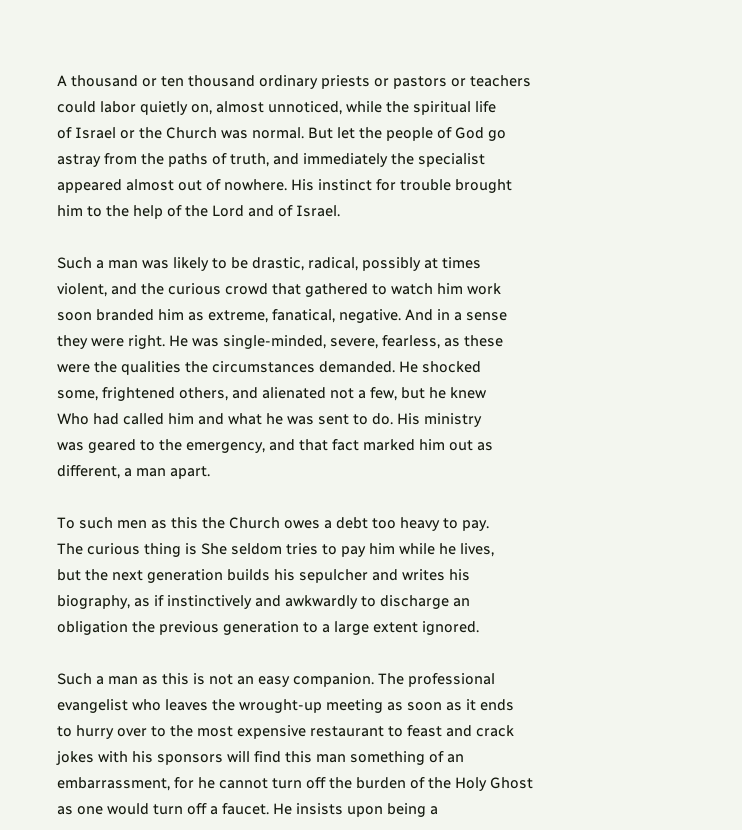A thousand or ten thousand ordinary priests or pastors or teachers
could labor quietly on, almost unnoticed, while the spiritual life
of Israel or the Church was normal. But let the people of God go
astray from the paths of truth, and immediately the specialist
appeared almost out of nowhere. His instinct for trouble brought
him to the help of the Lord and of Israel.

Such a man was likely to be drastic, radical, possibly at times
violent, and the curious crowd that gathered to watch him work
soon branded him as extreme, fanatical, negative. And in a sense
they were right. He was single-minded, severe, fearless, as these
were the qualities the circumstances demanded. He shocked
some, frightened others, and alienated not a few, but he knew
Who had called him and what he was sent to do. His ministry
was geared to the emergency, and that fact marked him out as
different, a man apart.

To such men as this the Church owes a debt too heavy to pay.
The curious thing is She seldom tries to pay him while he lives,
but the next generation builds his sepulcher and writes his
biography, as if instinctively and awkwardly to discharge an
obligation the previous generation to a large extent ignored.

Such a man as this is not an easy companion. The professional
evangelist who leaves the wrought-up meeting as soon as it ends
to hurry over to the most expensive restaurant to feast and crack
jokes with his sponsors will find this man something of an
embarrassment, for he cannot turn off the burden of the Holy Ghost
as one would turn off a faucet. He insists upon being a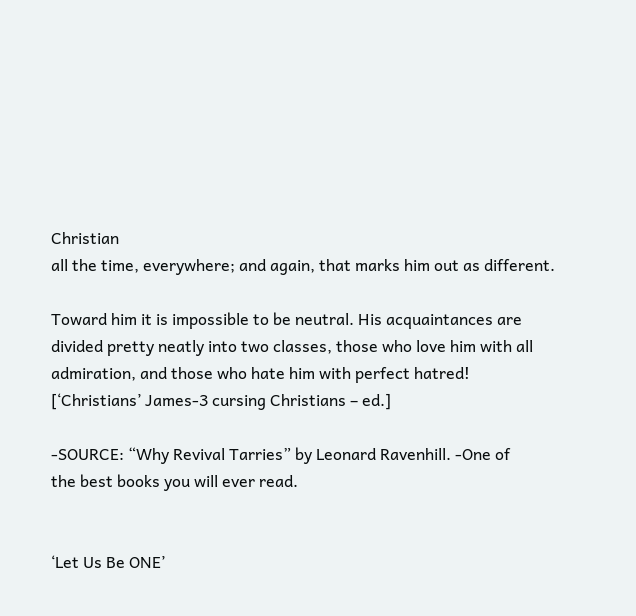Christian
all the time, everywhere; and again, that marks him out as different.

Toward him it is impossible to be neutral. His acquaintances are
divided pretty neatly into two classes, those who love him with all
admiration, and those who hate him with perfect hatred!
[‘Christians’ James-3 cursing Christians – ed.]

-SOURCE: “Why Revival Tarries” by Leonard Ravenhill. -One of
the best books you will ever read.


‘Let Us Be ONE’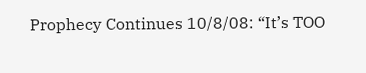Prophecy Continues 10/8/08: “It’s TOO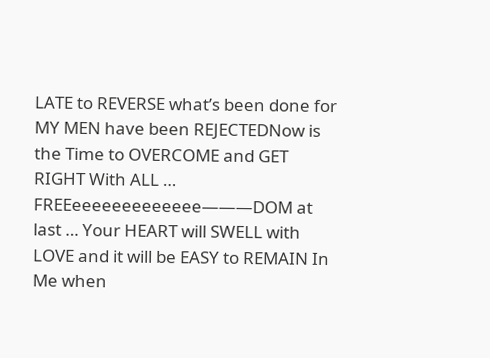LATE to REVERSE what’s been done for MY MEN have been REJECTEDNow is the Time to OVERCOME and GET RIGHT With ALL … FREEeeeeeeeeeeeee———DOM at last … Your HEART will SWELL with LOVE and it will be EASY to REMAIN In Me when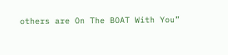others are On The BOAT With You”